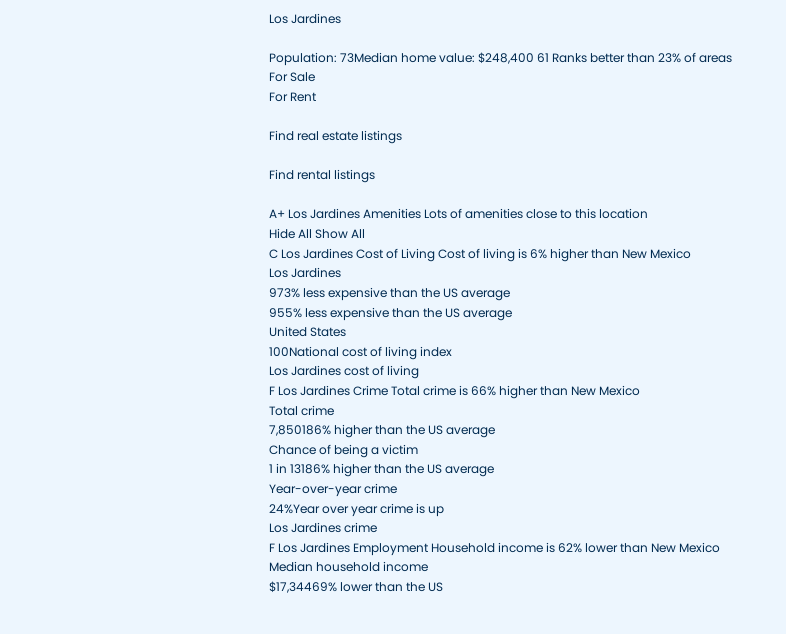Los Jardines

Population: 73Median home value: $248,400 61 Ranks better than 23% of areas
For Sale
For Rent

Find real estate listings

Find rental listings

A+ Los Jardines Amenities Lots of amenities close to this location
Hide All Show All
C Los Jardines Cost of Living Cost of living is 6% higher than New Mexico
Los Jardines
973% less expensive than the US average
955% less expensive than the US average
United States
100National cost of living index
Los Jardines cost of living
F Los Jardines Crime Total crime is 66% higher than New Mexico
Total crime
7,850186% higher than the US average
Chance of being a victim
1 in 13186% higher than the US average
Year-over-year crime
24%Year over year crime is up
Los Jardines crime
F Los Jardines Employment Household income is 62% lower than New Mexico
Median household income
$17,34469% lower than the US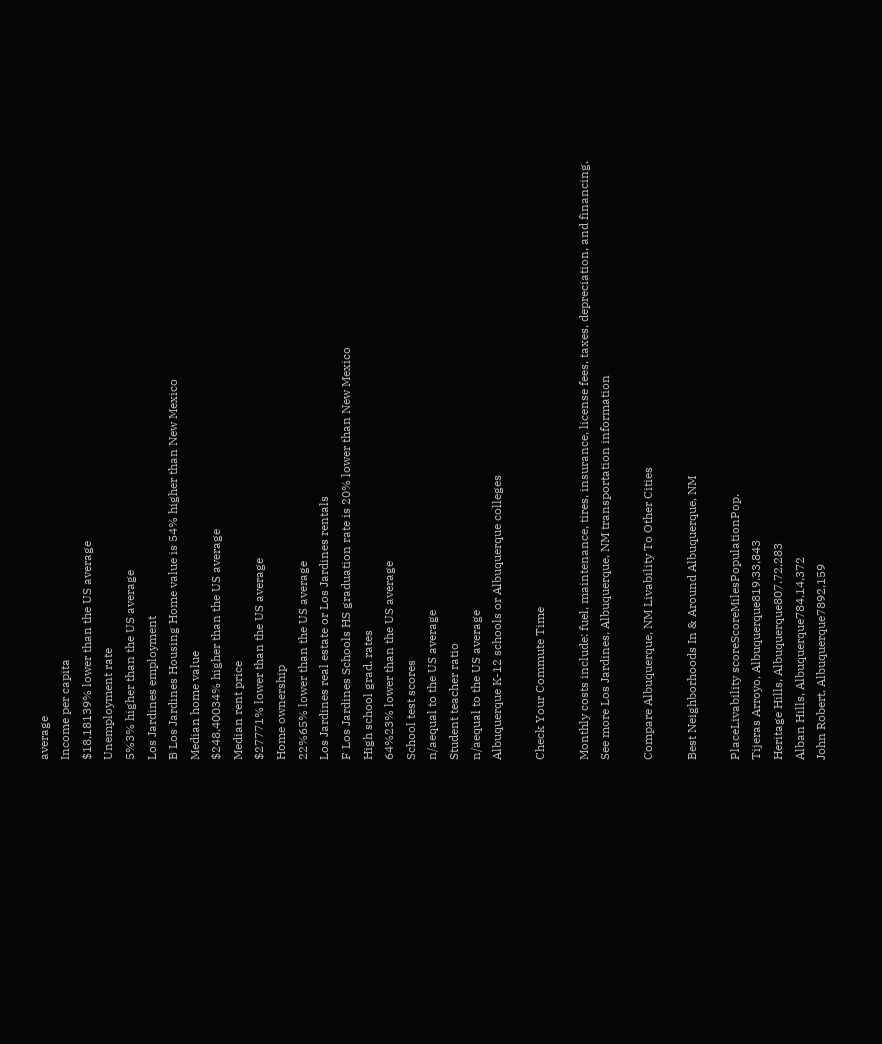average
Income per capita
$18,18139% lower than the US average
Unemployment rate
5%3% higher than the US average
Los Jardines employment
B Los Jardines Housing Home value is 54% higher than New Mexico
Median home value
$248,40034% higher than the US average
Median rent price
$27771% lower than the US average
Home ownership
22%65% lower than the US average
Los Jardines real estate or Los Jardines rentals
F Los Jardines Schools HS graduation rate is 20% lower than New Mexico
High school grad. rates
64%23% lower than the US average
School test scores
n/aequal to the US average
Student teacher ratio
n/aequal to the US average
Albuquerque K-12 schools or Albuquerque colleges

Check Your Commute Time

Monthly costs include: fuel, maintenance, tires, insurance, license fees, taxes, depreciation, and financing.
See more Los Jardines, Albuquerque, NM transportation information

Compare Albuquerque, NM Livability To Other Cities

Best Neighborhoods In & Around Albuquerque, NM

PlaceLivability scoreScoreMilesPopulationPop.
Tijeras Arroyo, Albuquerque819.33,843
Heritage Hills, Albuquerque807.72,283
Alban Hills, Albuquerque784.14,372
John Robert, Albuquerque7892,159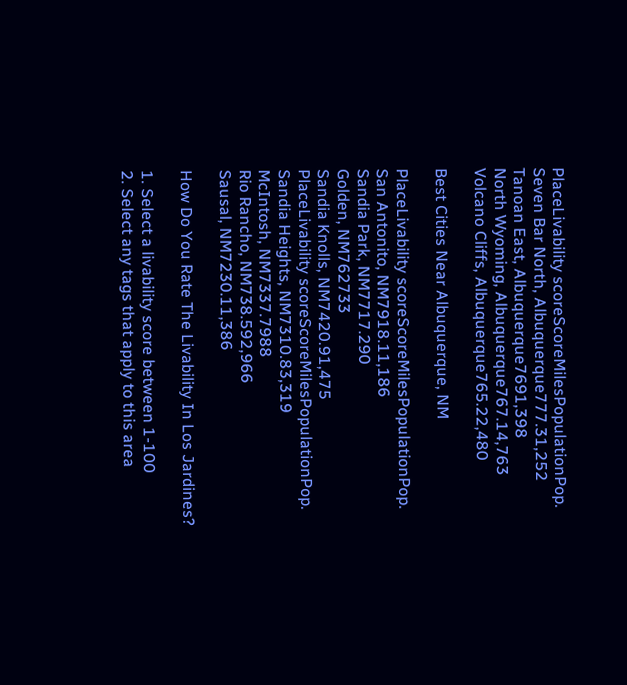PlaceLivability scoreScoreMilesPopulationPop.
Seven Bar North, Albuquerque777.31,252
Tanoan East, Albuquerque7691,398
North Wyoming, Albuquerque767.14,763
Volcano Cliffs, Albuquerque765.22,480

Best Cities Near Albuquerque, NM

PlaceLivability scoreScoreMilesPopulationPop.
San Antonito, NM7918.11,186
Sandia Park, NM7717.290
Golden, NM762733
Sandia Knolls, NM7420.91,475
PlaceLivability scoreScoreMilesPopulationPop.
Sandia Heights, NM7310.83,319
McIntosh, NM7337.7988
Rio Rancho, NM738.592,966
Sausal, NM7230.11,386

How Do You Rate The Livability In Los Jardines?

1. Select a livability score between 1-100
2. Select any tags that apply to this area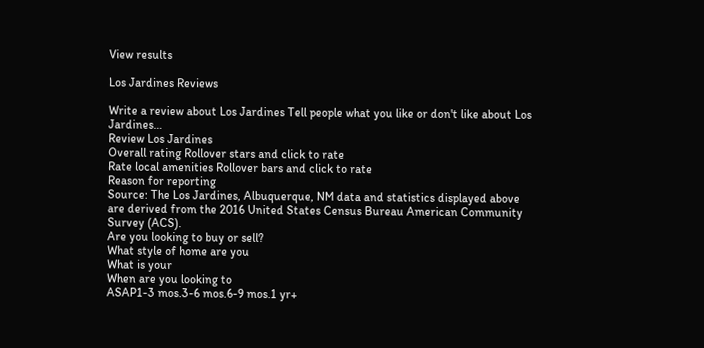View results

Los Jardines Reviews

Write a review about Los Jardines Tell people what you like or don't like about Los Jardines…
Review Los Jardines
Overall rating Rollover stars and click to rate
Rate local amenities Rollover bars and click to rate
Reason for reporting
Source: The Los Jardines, Albuquerque, NM data and statistics displayed above are derived from the 2016 United States Census Bureau American Community Survey (ACS).
Are you looking to buy or sell?
What style of home are you
What is your
When are you looking to
ASAP1-3 mos.3-6 mos.6-9 mos.1 yr+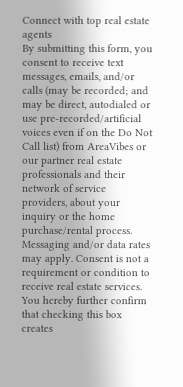Connect with top real estate agents
By submitting this form, you consent to receive text messages, emails, and/or calls (may be recorded; and may be direct, autodialed or use pre-recorded/artificial voices even if on the Do Not Call list) from AreaVibes or our partner real estate professionals and their network of service providers, about your inquiry or the home purchase/rental process. Messaging and/or data rates may apply. Consent is not a requirement or condition to receive real estate services. You hereby further confirm that checking this box creates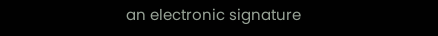an electronic signature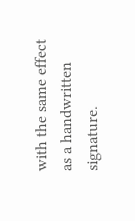with the same effect as a handwritten signature.